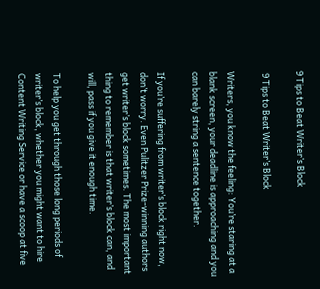9 Tips to Beat Writer’s Block

 9 Tips to Beat Writer’s Block

Writers, you know the feeling: You’re staring at a blank screen, your deadline is approaching and you can barely string a sentence together.

If you’re suffering from writer’s block right now, don’t worry. Even Pulitzer Prize-winning authors get writer’s block sometimes. The most important thing to remember is that writer’s block can, and will, pass if you give it enough time.

To help you get through those long periods of writer’s block, whether you might want to hire Content Writing Service or have a scoop at five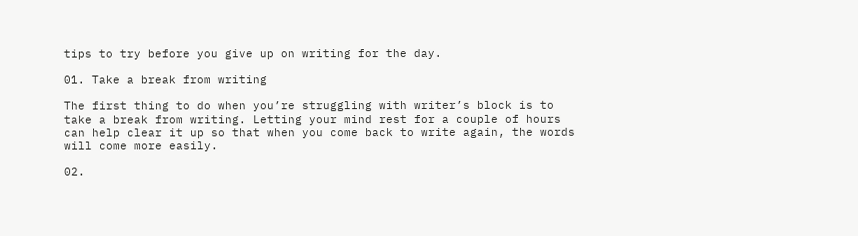tips to try before you give up on writing for the day.

01. Take a break from writing

The first thing to do when you’re struggling with writer’s block is to take a break from writing. Letting your mind rest for a couple of hours can help clear it up so that when you come back to write again, the words will come more easily.

02.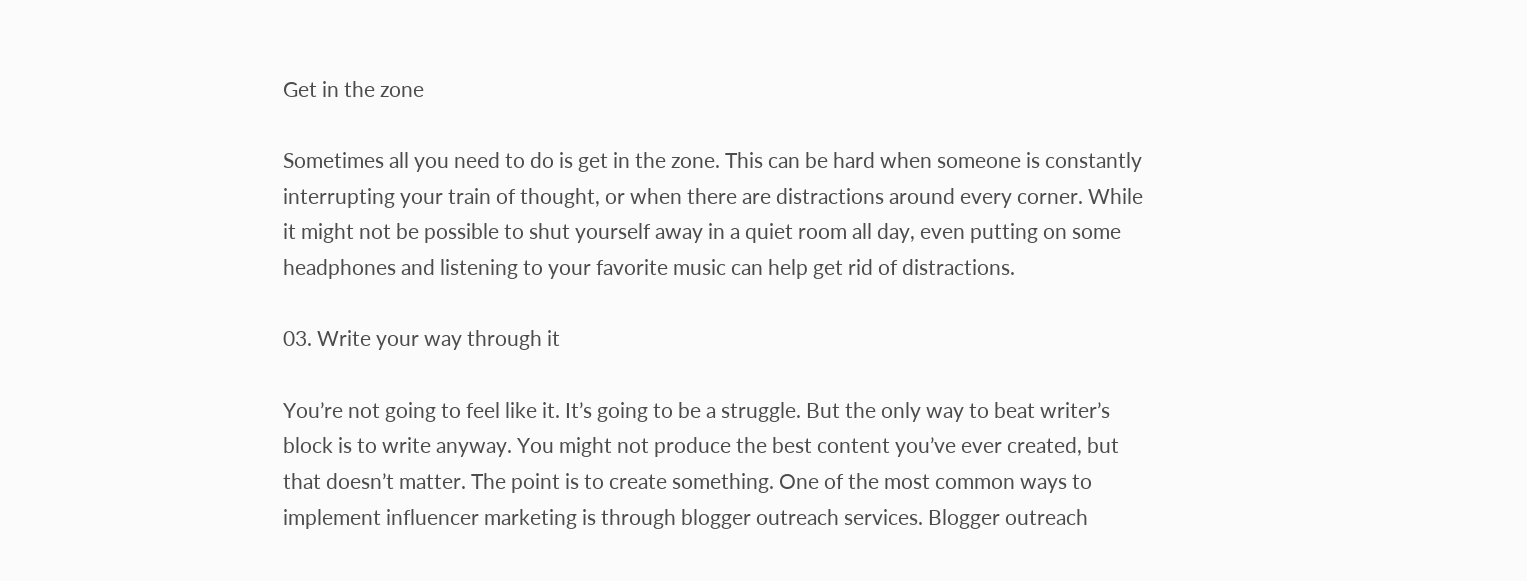Get in the zone

Sometimes all you need to do is get in the zone. This can be hard when someone is constantly interrupting your train of thought, or when there are distractions around every corner. While it might not be possible to shut yourself away in a quiet room all day, even putting on some headphones and listening to your favorite music can help get rid of distractions.

03. Write your way through it

You’re not going to feel like it. It’s going to be a struggle. But the only way to beat writer’s block is to write anyway. You might not produce the best content you’ve ever created, but that doesn’t matter. The point is to create something. One of the most common ways to implement influencer marketing is through blogger outreach services. Blogger outreach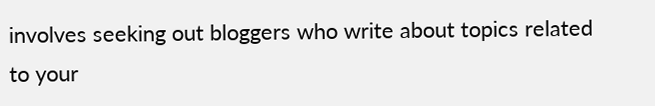involves seeking out bloggers who write about topics related to your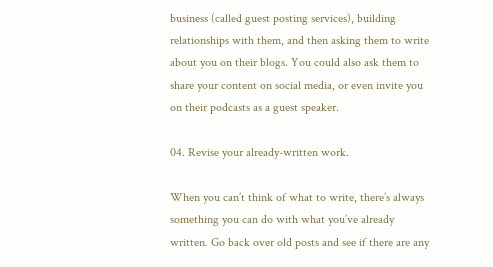business (called guest posting services), building relationships with them, and then asking them to write about you on their blogs. You could also ask them to share your content on social media, or even invite you on their podcasts as a guest speaker.

04. Revise your already-written work.

When you can’t think of what to write, there’s always something you can do with what you’ve already written. Go back over old posts and see if there are any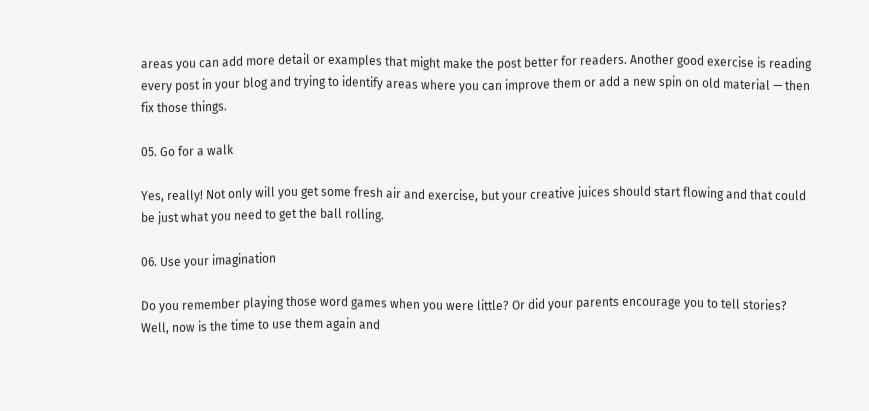areas you can add more detail or examples that might make the post better for readers. Another good exercise is reading every post in your blog and trying to identify areas where you can improve them or add a new spin on old material — then fix those things.

05. Go for a walk

Yes, really! Not only will you get some fresh air and exercise, but your creative juices should start flowing and that could be just what you need to get the ball rolling.

06. Use your imagination

Do you remember playing those word games when you were little? Or did your parents encourage you to tell stories? Well, now is the time to use them again and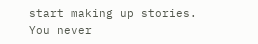start making up stories. You never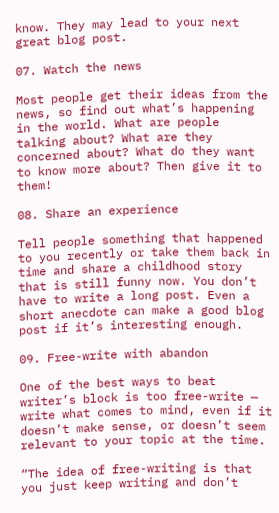know. They may lead to your next great blog post.

07. Watch the news

Most people get their ideas from the news, so find out what’s happening in the world. What are people talking about? What are they concerned about? What do they want to know more about? Then give it to them!

08. Share an experience

Tell people something that happened to you recently or take them back in time and share a childhood story that is still funny now. You don’t have to write a long post. Even a short anecdote can make a good blog post if it’s interesting enough.

09. Free-write with abandon

One of the best ways to beat writer’s block is too free-write — write what comes to mind, even if it doesn’t make sense, or doesn’t seem relevant to your topic at the time.

“The idea of free-writing is that you just keep writing and don’t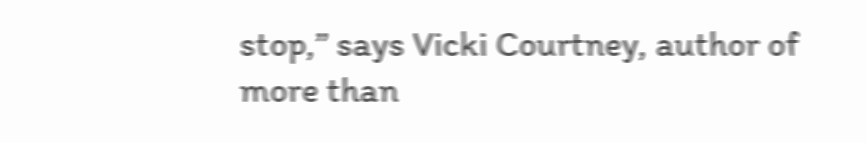stop,” says Vicki Courtney, author of more than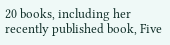20 books, including her recently published book, Five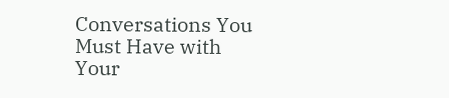Conversations You Must Have with Your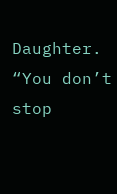Daughter. “You don’t stop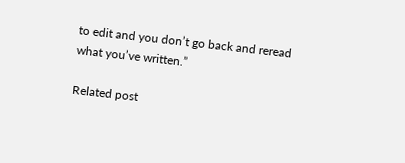to edit and you don’t go back and reread what you’ve written.”

Related post